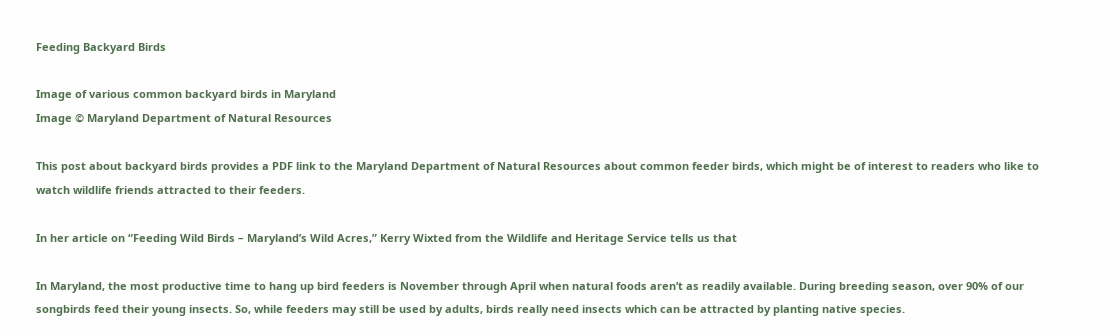Feeding Backyard Birds

Image of various common backyard birds in Maryland
Image © Maryland Department of Natural Resources

This post about backyard birds provides a PDF link to the Maryland Department of Natural Resources about common feeder birds, which might be of interest to readers who like to watch wildlife friends attracted to their feeders.

In her article on “Feeding Wild Birds – Maryland’s Wild Acres,” Kerry Wixted from the Wildlife and Heritage Service tells us that

In Maryland, the most productive time to hang up bird feeders is November through April when natural foods aren’t as readily available. During breeding season, over 90% of our songbirds feed their young insects. So, while feeders may still be used by adults, birds really need insects which can be attracted by planting native species.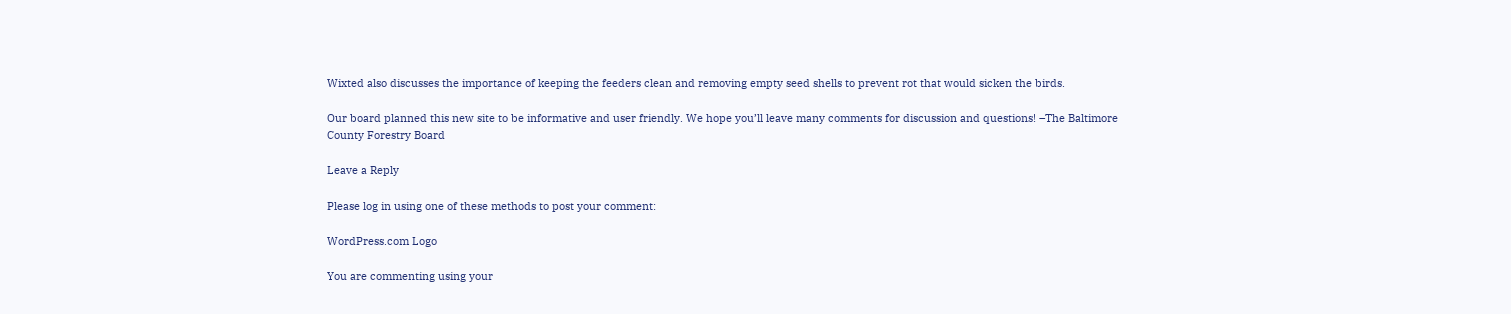Wixted also discusses the importance of keeping the feeders clean and removing empty seed shells to prevent rot that would sicken the birds.

Our board planned this new site to be informative and user friendly. We hope you’ll leave many comments for discussion and questions! –The Baltimore County Forestry Board

Leave a Reply

Please log in using one of these methods to post your comment:

WordPress.com Logo

You are commenting using your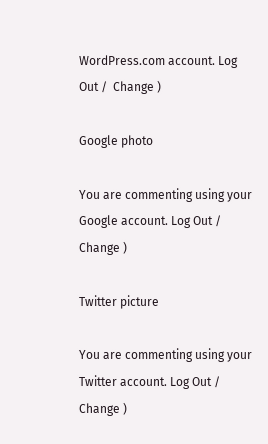WordPress.com account. Log Out /  Change )

Google photo

You are commenting using your Google account. Log Out /  Change )

Twitter picture

You are commenting using your Twitter account. Log Out /  Change )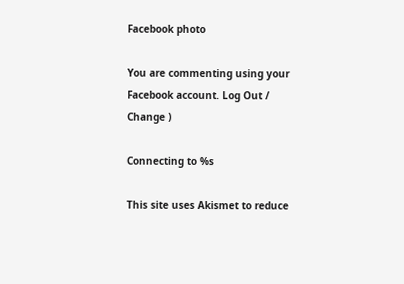Facebook photo

You are commenting using your Facebook account. Log Out /  Change )

Connecting to %s

This site uses Akismet to reduce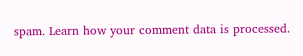spam. Learn how your comment data is processed.